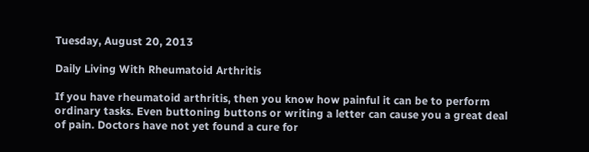Tuesday, August 20, 2013

Daily Living With Rheumatoid Arthritis

If you have rheumatoid arthritis, then you know how painful it can be to perform ordinary tasks. Even buttoning buttons or writing a letter can cause you a great deal of pain. Doctors have not yet found a cure for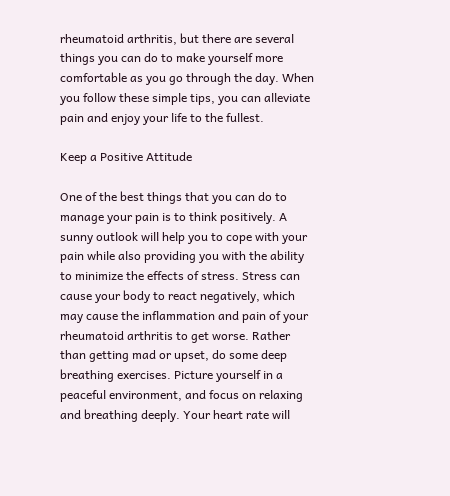rheumatoid arthritis, but there are several things you can do to make yourself more comfortable as you go through the day. When you follow these simple tips, you can alleviate pain and enjoy your life to the fullest.

Keep a Positive Attitude

One of the best things that you can do to manage your pain is to think positively. A sunny outlook will help you to cope with your pain while also providing you with the ability to minimize the effects of stress. Stress can cause your body to react negatively, which may cause the inflammation and pain of your rheumatoid arthritis to get worse. Rather than getting mad or upset, do some deep breathing exercises. Picture yourself in a peaceful environment, and focus on relaxing and breathing deeply. Your heart rate will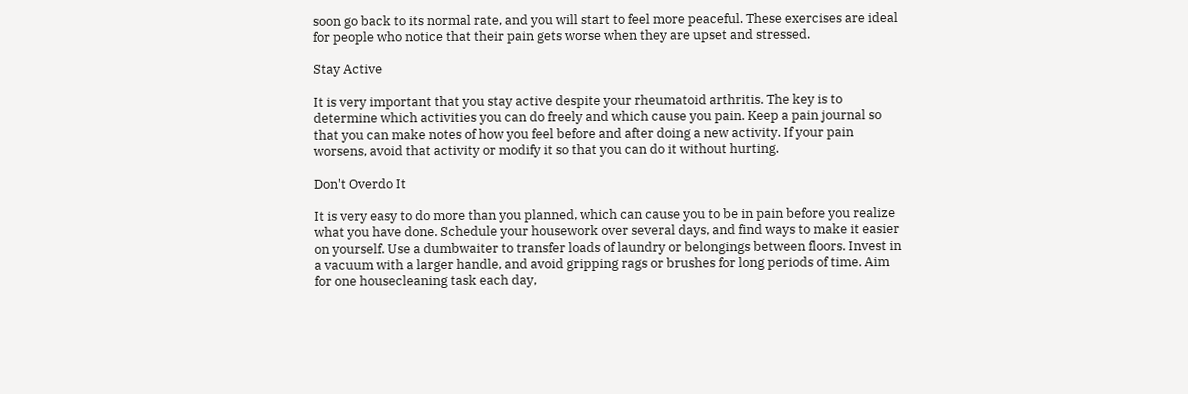soon go back to its normal rate, and you will start to feel more peaceful. These exercises are ideal for people who notice that their pain gets worse when they are upset and stressed.

Stay Active

It is very important that you stay active despite your rheumatoid arthritis. The key is to determine which activities you can do freely and which cause you pain. Keep a pain journal so that you can make notes of how you feel before and after doing a new activity. If your pain worsens, avoid that activity or modify it so that you can do it without hurting.

Don't Overdo It

It is very easy to do more than you planned, which can cause you to be in pain before you realize what you have done. Schedule your housework over several days, and find ways to make it easier on yourself. Use a dumbwaiter to transfer loads of laundry or belongings between floors. Invest in a vacuum with a larger handle, and avoid gripping rags or brushes for long periods of time. Aim for one housecleaning task each day,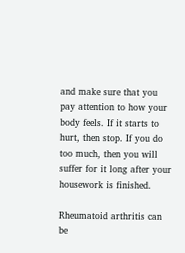and make sure that you pay attention to how your body feels. If it starts to hurt, then stop. If you do too much, then you will suffer for it long after your housework is finished.

Rheumatoid arthritis can be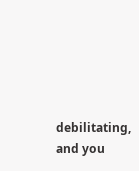debilitating, and you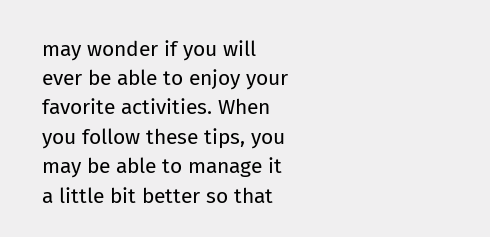may wonder if you will ever be able to enjoy your favorite activities. When you follow these tips, you may be able to manage it a little bit better so that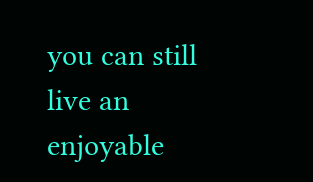you can still live an enjoyable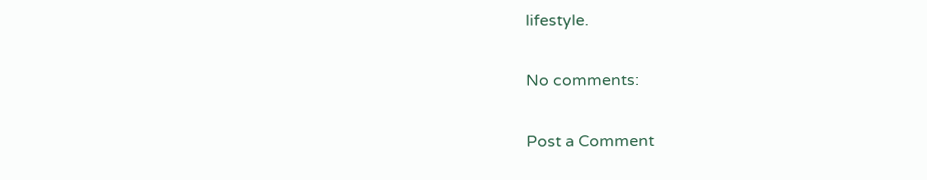lifestyle.

No comments:

Post a Comment